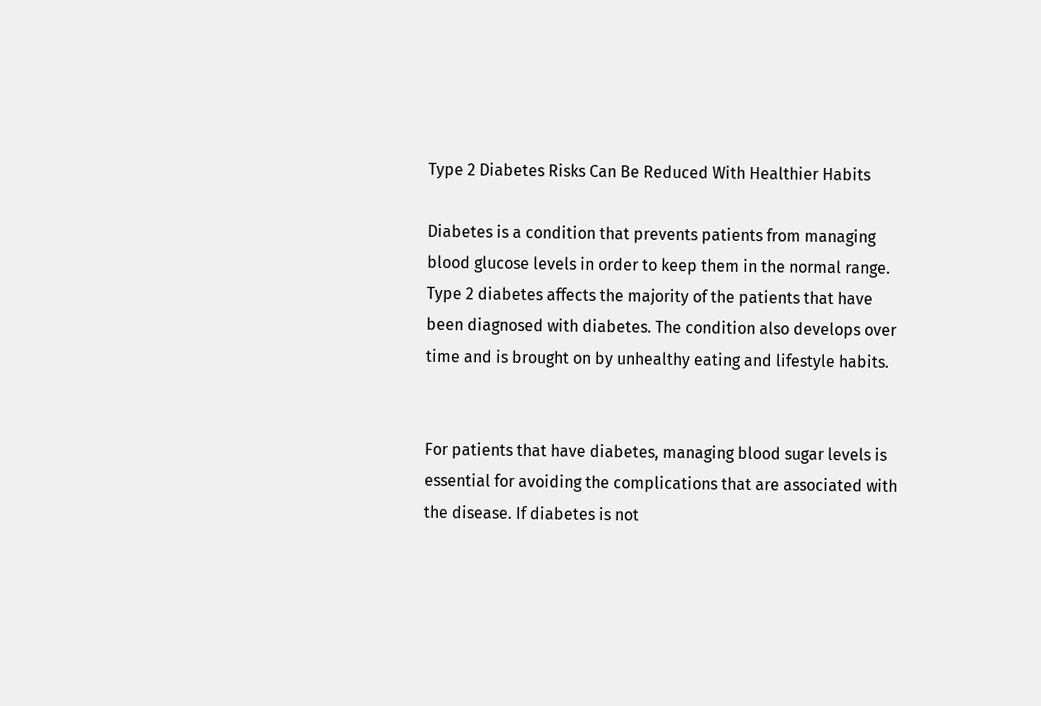Type 2 Diabetes Risks Can Be Reduced With Healthier Habits

Diabetes is a condition that prevents patients from managing blood glucose levels in order to keep them in the normal range. Type 2 diabetes affects the majority of the patients that have been diagnosed with diabetes. The condition also develops over time and is brought on by unhealthy eating and lifestyle habits.


For patients that have diabetes, managing blood sugar levels is essential for avoiding the complications that are associated with the disease. If diabetes is not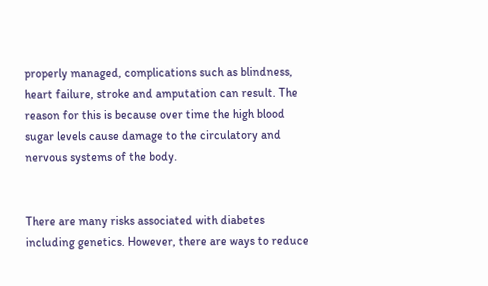properly managed, complications such as blindness, heart failure, stroke and amputation can result. The reason for this is because over time the high blood sugar levels cause damage to the circulatory and nervous systems of the body.


There are many risks associated with diabetes including genetics. However, there are ways to reduce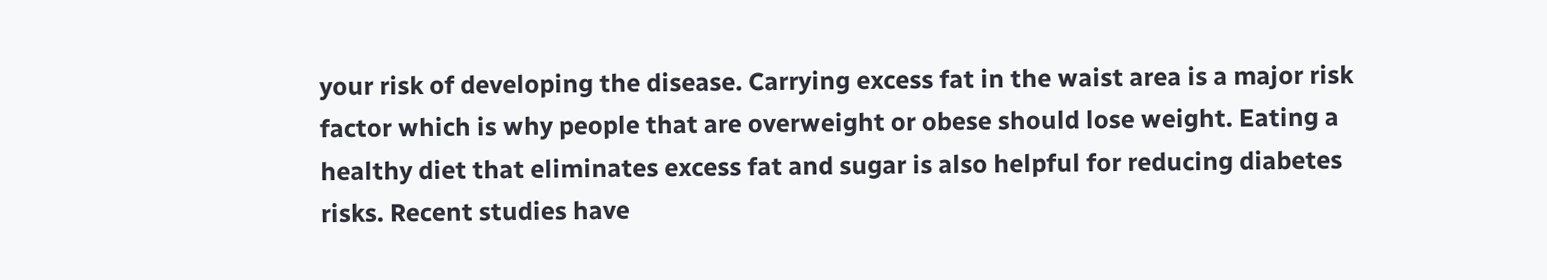your risk of developing the disease. Carrying excess fat in the waist area is a major risk factor which is why people that are overweight or obese should lose weight. Eating a healthy diet that eliminates excess fat and sugar is also helpful for reducing diabetes risks. Recent studies have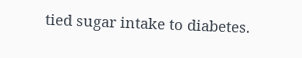tied sugar intake to diabetes.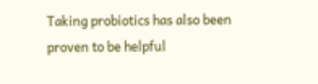Taking probiotics has also been proven to be helpful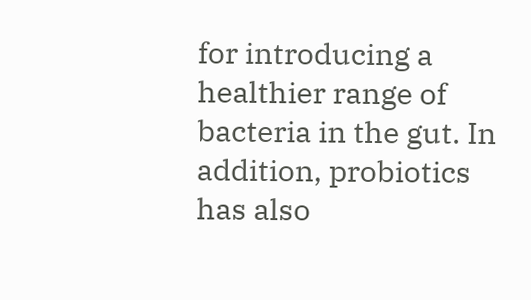for introducing a healthier range of bacteria in the gut. In addition, probiotics has also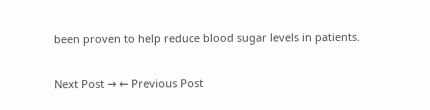been proven to help reduce blood sugar levels in patients.

Next Post → ← Previous Post